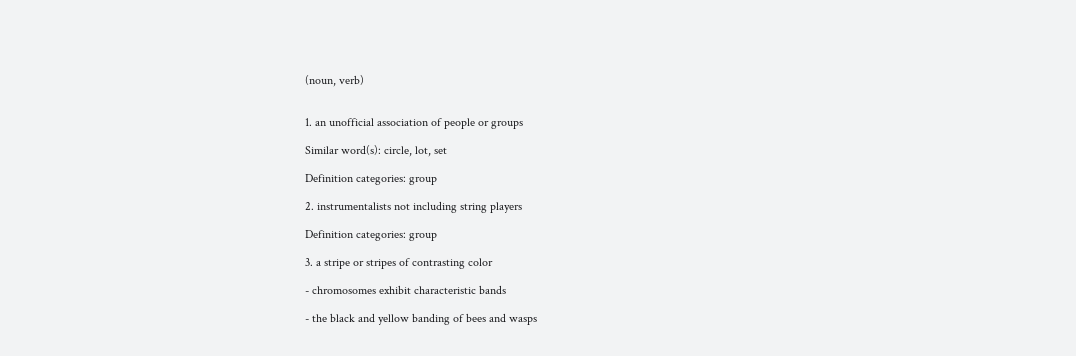(noun, verb)


1. an unofficial association of people or groups

Similar word(s): circle, lot, set

Definition categories: group

2. instrumentalists not including string players

Definition categories: group

3. a stripe or stripes of contrasting color

- chromosomes exhibit characteristic bands

- the black and yellow banding of bees and wasps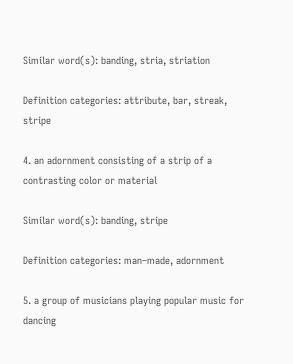Similar word(s): banding, stria, striation

Definition categories: attribute, bar, streak, stripe

4. an adornment consisting of a strip of a contrasting color or material

Similar word(s): banding, stripe

Definition categories: man–made, adornment

5. a group of musicians playing popular music for dancing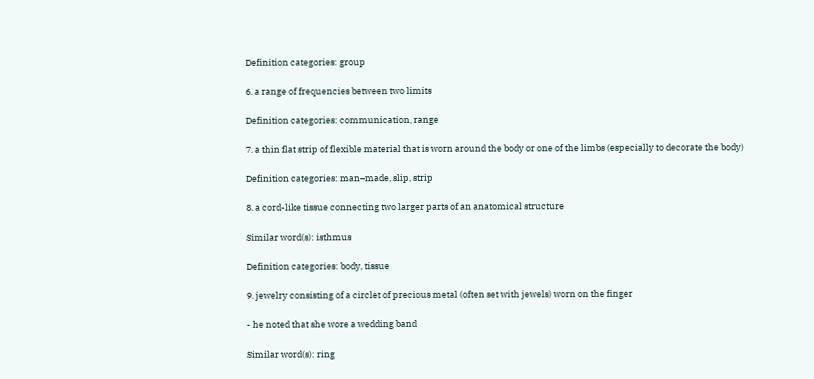Definition categories: group

6. a range of frequencies between two limits

Definition categories: communication, range

7. a thin flat strip of flexible material that is worn around the body or one of the limbs (especially to decorate the body)

Definition categories: man–made, slip, strip

8. a cord-like tissue connecting two larger parts of an anatomical structure

Similar word(s): isthmus

Definition categories: body, tissue

9. jewelry consisting of a circlet of precious metal (often set with jewels) worn on the finger

- he noted that she wore a wedding band

Similar word(s): ring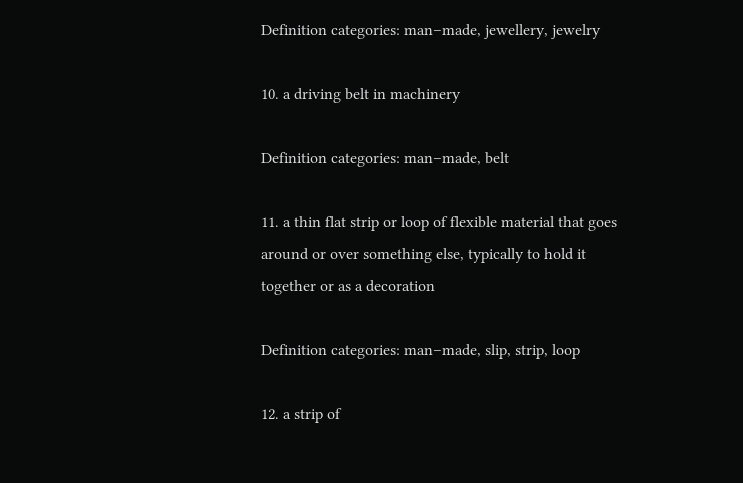Definition categories: man–made, jewellery, jewelry

10. a driving belt in machinery

Definition categories: man–made, belt

11. a thin flat strip or loop of flexible material that goes around or over something else, typically to hold it together or as a decoration

Definition categories: man–made, slip, strip, loop

12. a strip of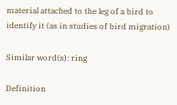material attached to the leg of a bird to identify it (as in studies of bird migration)

Similar word(s): ring

Definition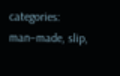categories: man–made, slip,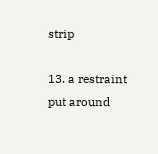strip

13. a restraint put around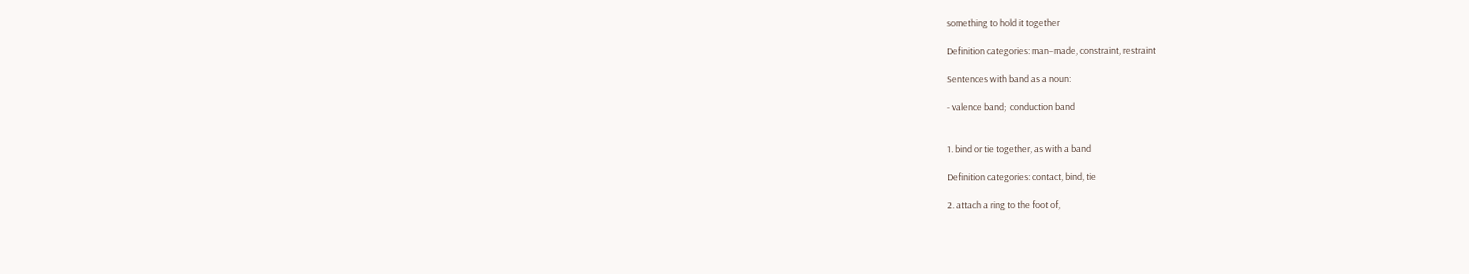something to hold it together

Definition categories: man–made, constraint, restraint

Sentences with band as a noun:

- valence band;  conduction band


1. bind or tie together, as with a band

Definition categories: contact, bind, tie

2. attach a ring to the foot of,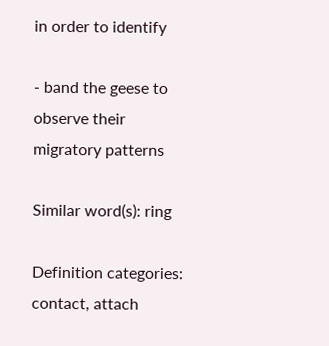in order to identify

- band the geese to observe their migratory patterns

Similar word(s): ring

Definition categories: contact, attach